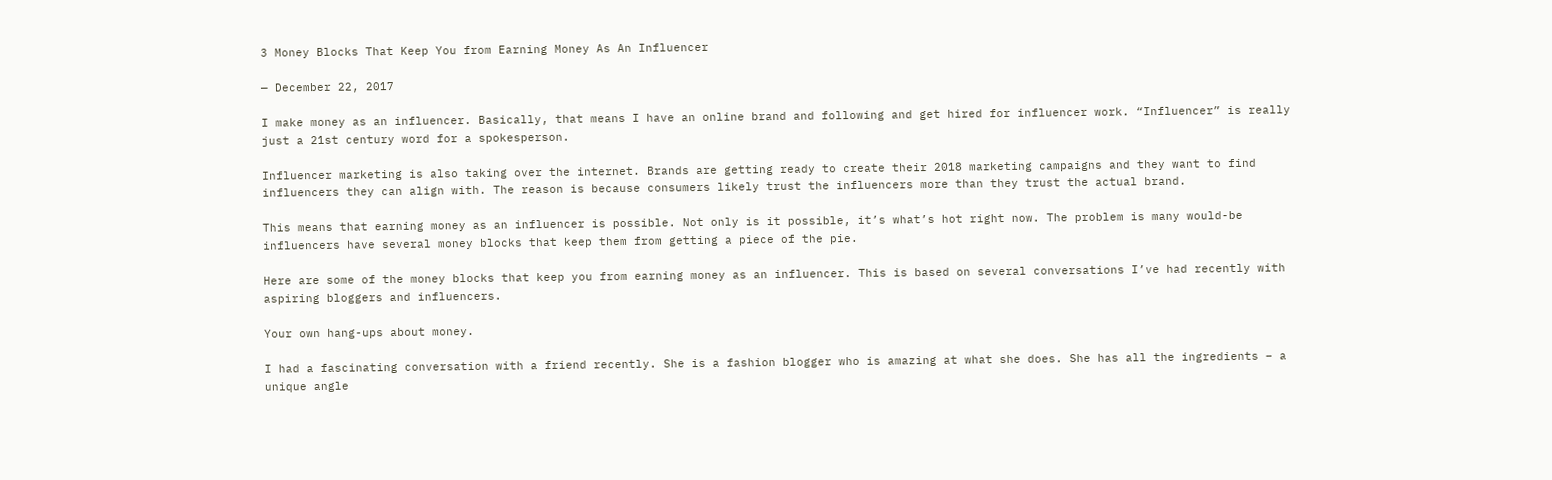3 Money Blocks That Keep You from Earning Money As An Influencer

— December 22, 2017

I make money as an influencer. Basically, that means I have an online brand and following and get hired for influencer work. “Influencer” is really just a 21st century word for a spokesperson.

Influencer marketing is also taking over the internet. Brands are getting ready to create their 2018 marketing campaigns and they want to find influencers they can align with. The reason is because consumers likely trust the influencers more than they trust the actual brand.

This means that earning money as an influencer is possible. Not only is it possible, it’s what’s hot right now. The problem is many would-be influencers have several money blocks that keep them from getting a piece of the pie.

Here are some of the money blocks that keep you from earning money as an influencer. This is based on several conversations I’ve had recently with aspiring bloggers and influencers.

Your own hang-ups about money.

I had a fascinating conversation with a friend recently. She is a fashion blogger who is amazing at what she does. She has all the ingredients – a unique angle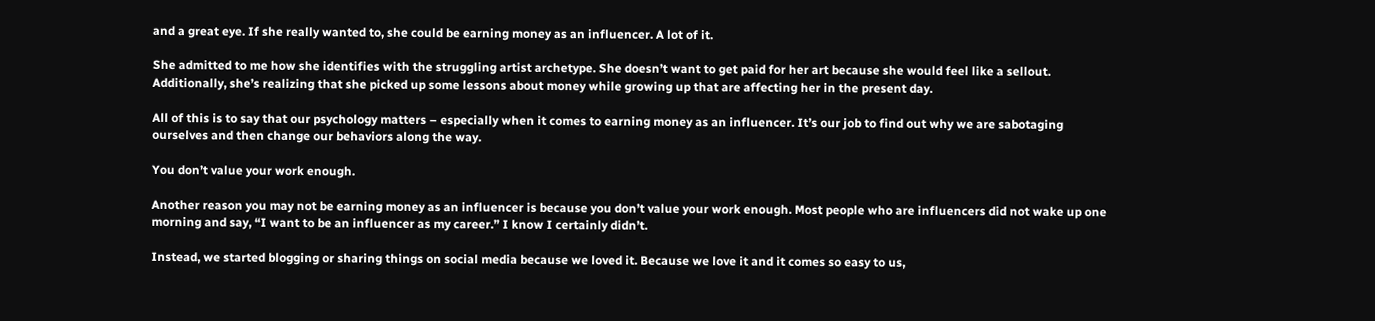and a great eye. If she really wanted to, she could be earning money as an influencer. A lot of it.

She admitted to me how she identifies with the struggling artist archetype. She doesn’t want to get paid for her art because she would feel like a sellout. Additionally, she’s realizing that she picked up some lessons about money while growing up that are affecting her in the present day.

All of this is to say that our psychology matters – especially when it comes to earning money as an influencer. It’s our job to find out why we are sabotaging ourselves and then change our behaviors along the way.

You don’t value your work enough.

Another reason you may not be earning money as an influencer is because you don’t value your work enough. Most people who are influencers did not wake up one morning and say, “I want to be an influencer as my career.” I know I certainly didn’t.

Instead, we started blogging or sharing things on social media because we loved it. Because we love it and it comes so easy to us,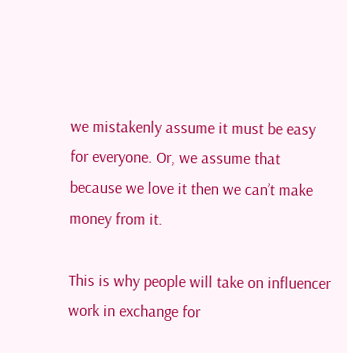we mistakenly assume it must be easy for everyone. Or, we assume that because we love it then we can’t make money from it.

This is why people will take on influencer work in exchange for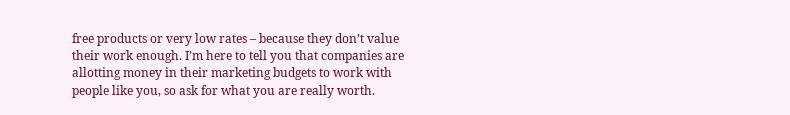free products or very low rates – because they don’t value their work enough. I’m here to tell you that companies are allotting money in their marketing budgets to work with people like you, so ask for what you are really worth.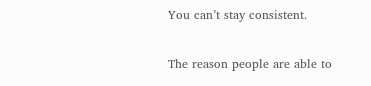You can’t stay consistent.

The reason people are able to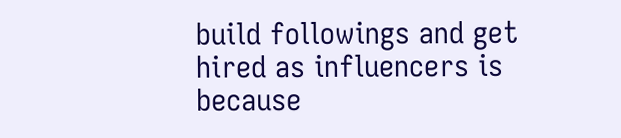build followings and get hired as influencers is because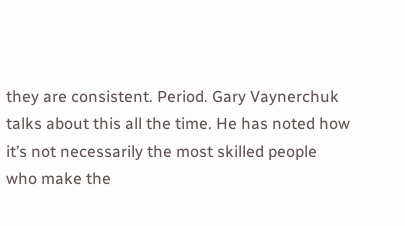they are consistent. Period. Gary Vaynerchuk talks about this all the time. He has noted how it’s not necessarily the most skilled people who make the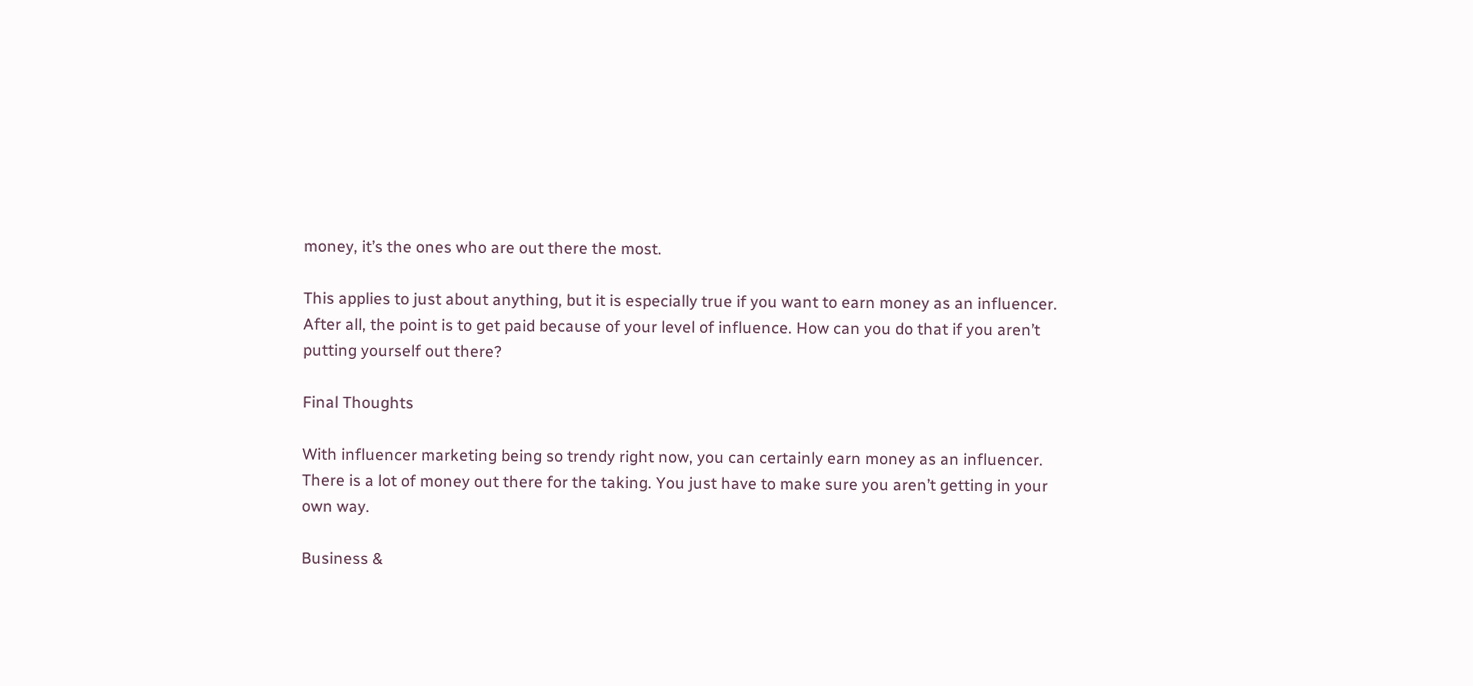money, it’s the ones who are out there the most.

This applies to just about anything, but it is especially true if you want to earn money as an influencer. After all, the point is to get paid because of your level of influence. How can you do that if you aren’t putting yourself out there?

Final Thoughts

With influencer marketing being so trendy right now, you can certainly earn money as an influencer. There is a lot of money out there for the taking. You just have to make sure you aren’t getting in your own way.

Business &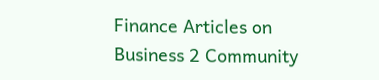Finance Articles on Business 2 Community